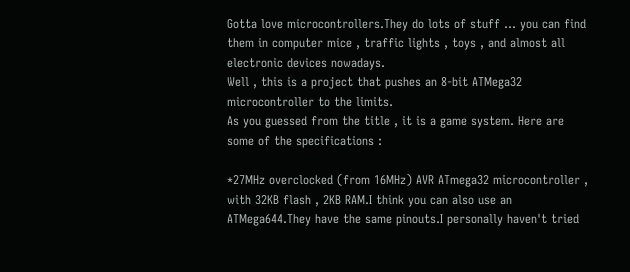Gotta love microcontrollers.They do lots of stuff ... you can find them in computer mice , traffic lights , toys , and almost all electronic devices nowadays.
Well , this is a project that pushes an 8-bit ATMega32 microcontroller to the limits.
As you guessed from the title , it is a game system. Here are some of the specifications :

*27MHz overclocked (from 16MHz) AVR ATmega32 microcontroller , with 32KB flash , 2KB RAM.I think you can also use an ATMega644.They have the same pinouts.I personally haven't tried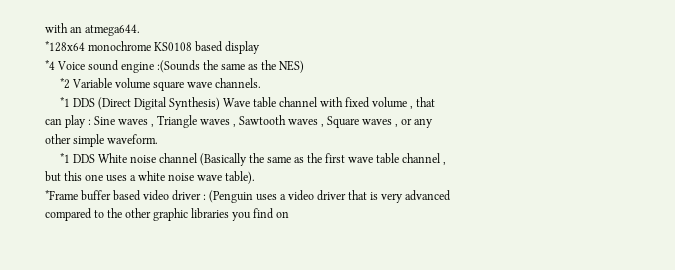with an atmega644.
*128x64 monochrome KS0108 based display
*4 Voice sound engine :(Sounds the same as the NES)
     *2 Variable volume square wave channels.
     *1 DDS (Direct Digital Synthesis) Wave table channel with fixed volume , that can play : Sine waves , Triangle waves , Sawtooth waves , Square waves , or any other simple waveform.
     *1 DDS White noise channel (Basically the same as the first wave table channel , but this one uses a white noise wave table).
*Frame buffer based video driver : (Penguin uses a video driver that is very advanced compared to the other graphic libraries you find on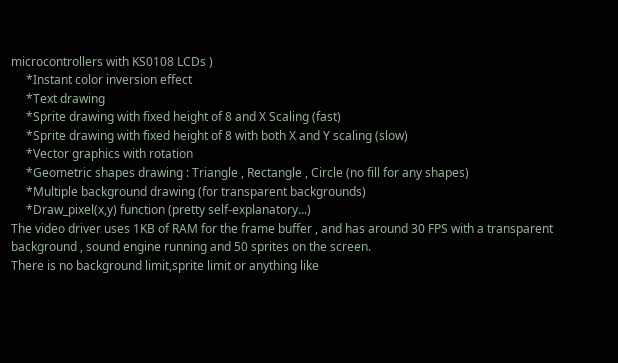microcontrollers with KS0108 LCDs )
     *Instant color inversion effect
     *Text drawing
     *Sprite drawing with fixed height of 8 and X Scaling (fast)
     *Sprite drawing with fixed height of 8 with both X and Y scaling (slow)
     *Vector graphics with rotation
     *Geometric shapes drawing : Triangle , Rectangle , Circle (no fill for any shapes)
     *Multiple background drawing (for transparent backgrounds)
     *Draw_pixel(x,y) function (pretty self-explanatory...)
The video driver uses 1KB of RAM for the frame buffer , and has around 30 FPS with a transparent background , sound engine running and 50 sprites on the screen.
There is no background limit,sprite limit or anything like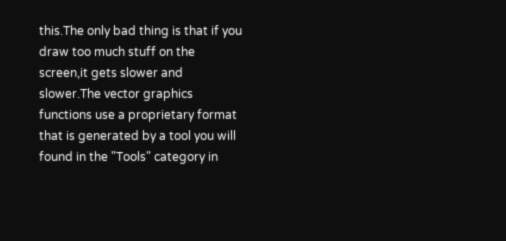this.The only bad thing is that if you draw too much stuff on the screen,it gets slower and slower.The vector graphics functions use a proprietary format that is generated by a tool you will found in the "Tools" category in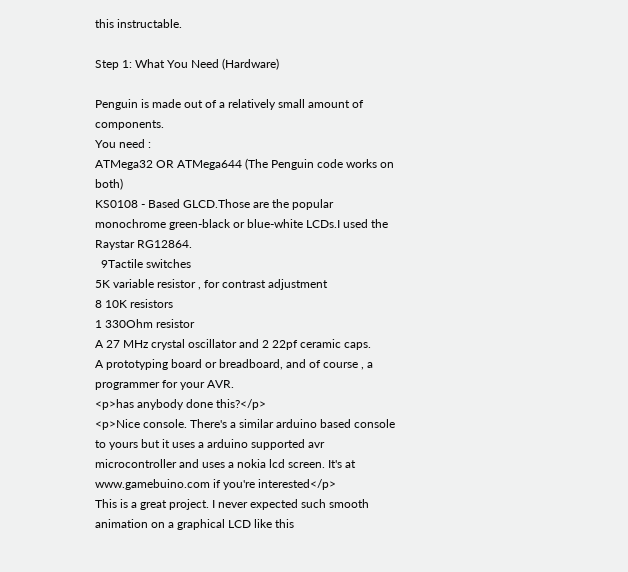this instructable.

Step 1: What You Need (Hardware)

Penguin is made out of a relatively small amount of components.
You need :
ATMega32 OR ATMega644 (The Penguin code works on both)
KS0108 - Based GLCD.Those are the popular monochrome green-black or blue-white LCDs.I used the Raystar RG12864.
  9Tactile switches
5K variable resistor , for contrast adjustment
8 10K resistors
1 330Ohm resistor
A 27 MHz crystal oscillator and 2 22pf ceramic caps.
A prototyping board or breadboard, and of course , a programmer for your AVR.
<p>has anybody done this?</p>
<p>Nice console. There's a similar arduino based console to yours but it uses a arduino supported avr microcontroller and uses a nokia lcd screen. It's at www.gamebuino.com if you're interested</p>
This is a great project. I never expected such smooth animation on a graphical LCD like this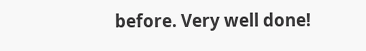before. Very well done!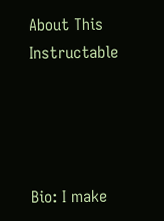About This Instructable




Bio: I make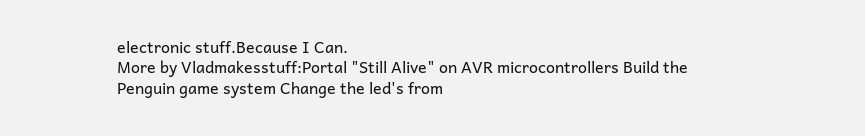electronic stuff.Because I Can.
More by Vladmakesstuff:Portal "Still Alive" on AVR microcontrollers Build the Penguin game system Change the led's from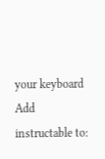your keyboard
Add instructable to: